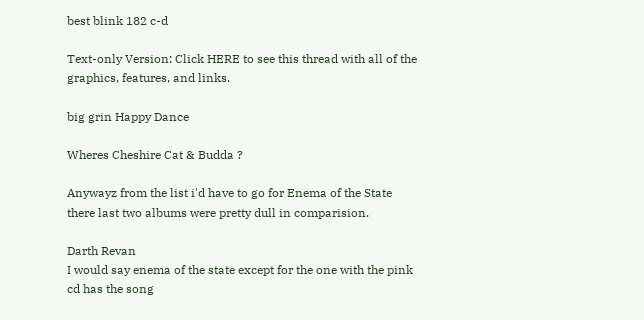best blink 182 c-d

Text-only Version: Click HERE to see this thread with all of the graphics, features, and links.

big grin Happy Dance

Wheres Cheshire Cat & Budda ?

Anywayz from the list i'd have to go for Enema of the State there last two albums were pretty dull in comparision.

Darth Revan
I would say enema of the state except for the one with the pink cd has the song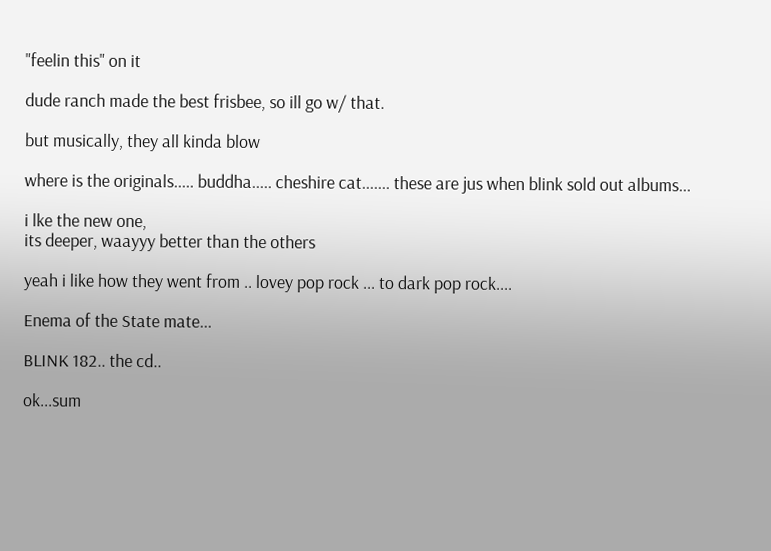"feelin this" on it

dude ranch made the best frisbee, so ill go w/ that.

but musically, they all kinda blow

where is the originals..... buddha..... cheshire cat....... these are jus when blink sold out albums...

i lke the new one,
its deeper, waayyy better than the others

yeah i like how they went from .. lovey pop rock ... to dark pop rock....

Enema of the State mate...

BLINK 182.. the cd..

ok...sum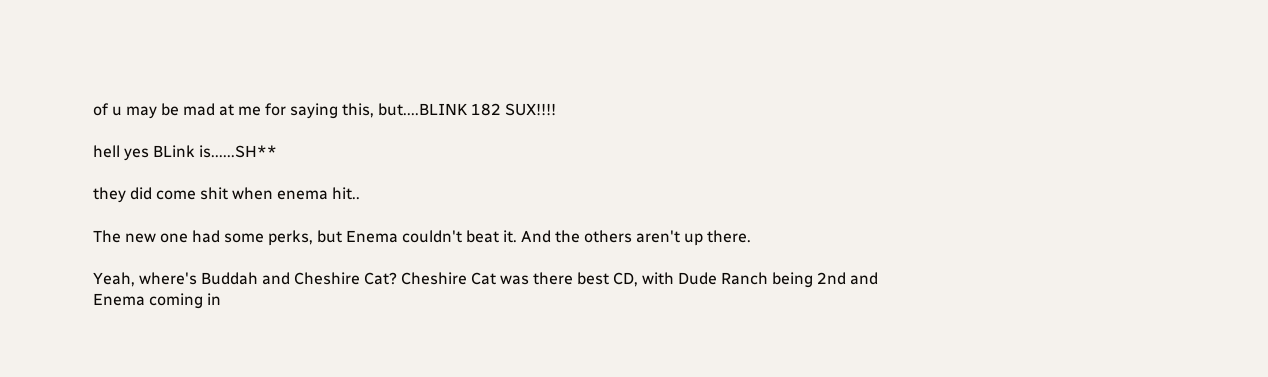of u may be mad at me for saying this, but....BLINK 182 SUX!!!!

hell yes BLink is......SH**

they did come shit when enema hit..

The new one had some perks, but Enema couldn't beat it. And the others aren't up there.

Yeah, where's Buddah and Cheshire Cat? Cheshire Cat was there best CD, with Dude Ranch being 2nd and Enema coming in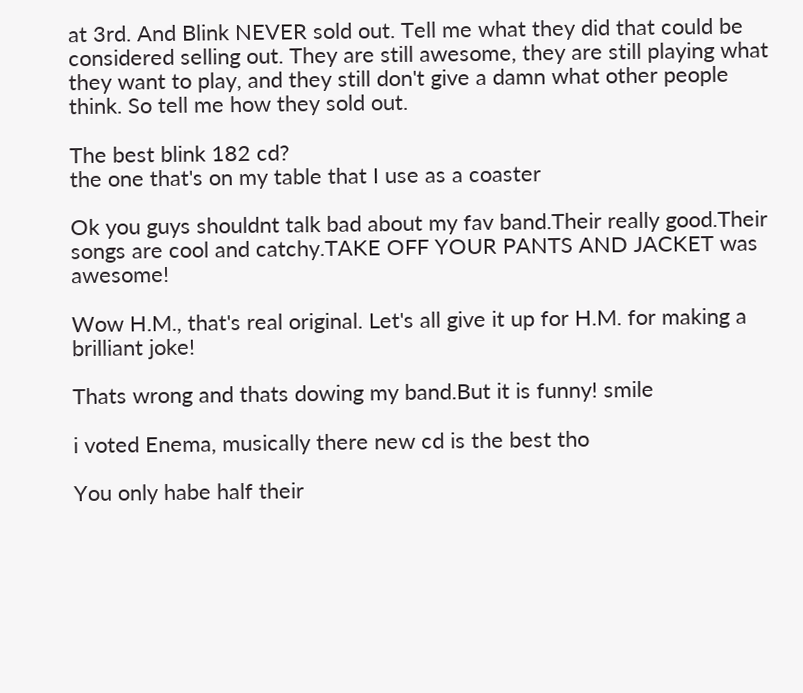at 3rd. And Blink NEVER sold out. Tell me what they did that could be considered selling out. They are still awesome, they are still playing what they want to play, and they still don't give a damn what other people think. So tell me how they sold out.

The best blink 182 cd?
the one that's on my table that I use as a coaster

Ok you guys shouldnt talk bad about my fav band.Their really good.Their songs are cool and catchy.TAKE OFF YOUR PANTS AND JACKET was awesome!

Wow H.M., that's real original. Let's all give it up for H.M. for making a brilliant joke!

Thats wrong and thats dowing my band.But it is funny! smile

i voted Enema, musically there new cd is the best tho

You only habe half their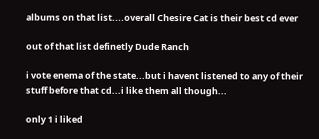albums on that list....overall Chesire Cat is their best cd ever

out of that list definetly Dude Ranch

i vote enema of the state...but i havent listened to any of their stuff before that cd...i like them all though...

only 1 i liked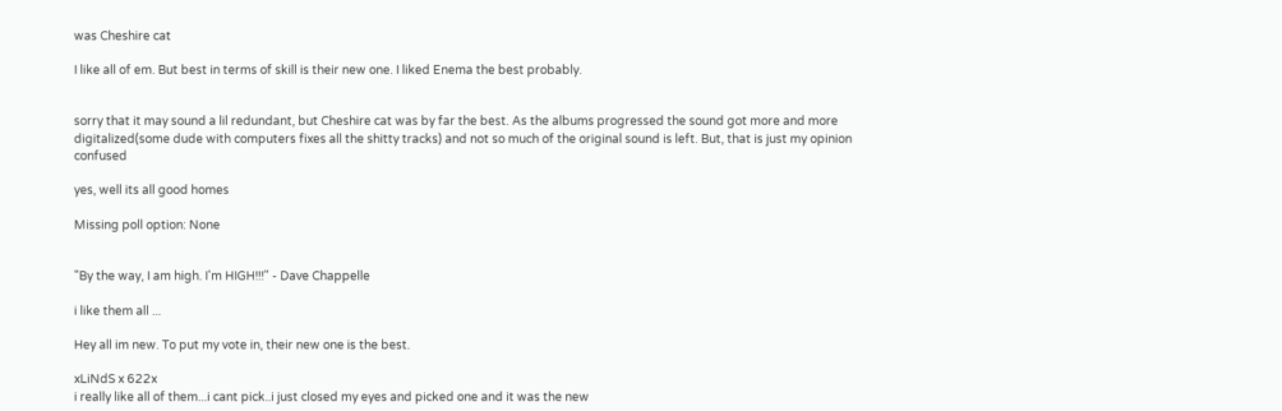was Cheshire cat

I like all of em. But best in terms of skill is their new one. I liked Enema the best probably.


sorry that it may sound a lil redundant, but Cheshire cat was by far the best. As the albums progressed the sound got more and more digitalized(some dude with computers fixes all the shitty tracks) and not so much of the original sound is left. But, that is just my opinion confused

yes, well its all good homes

Missing poll option: None


"By the way, I am high. I'm HIGH!!!" - Dave Chappelle

i like them all ...

Hey all im new. To put my vote in, their new one is the best.

xLiNdS x 622x
i really like all of them...i cant pick..i just closed my eyes and picked one and it was the new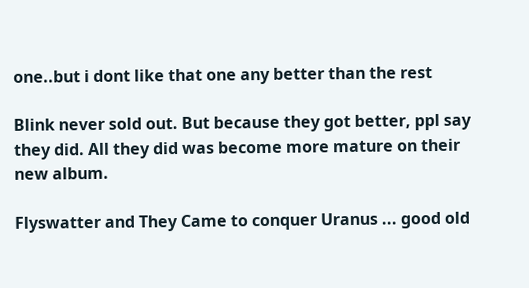one..but i dont like that one any better than the rest

Blink never sold out. But because they got better, ppl say they did. All they did was become more mature on their new album.

Flyswatter and They Came to conquer Uranus ... good old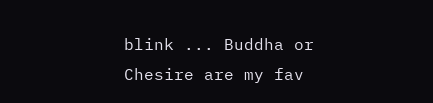blink ... Buddha or Chesire are my fav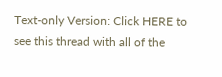Text-only Version: Click HERE to see this thread with all of the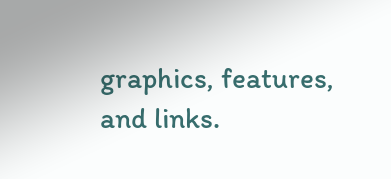graphics, features, and links.